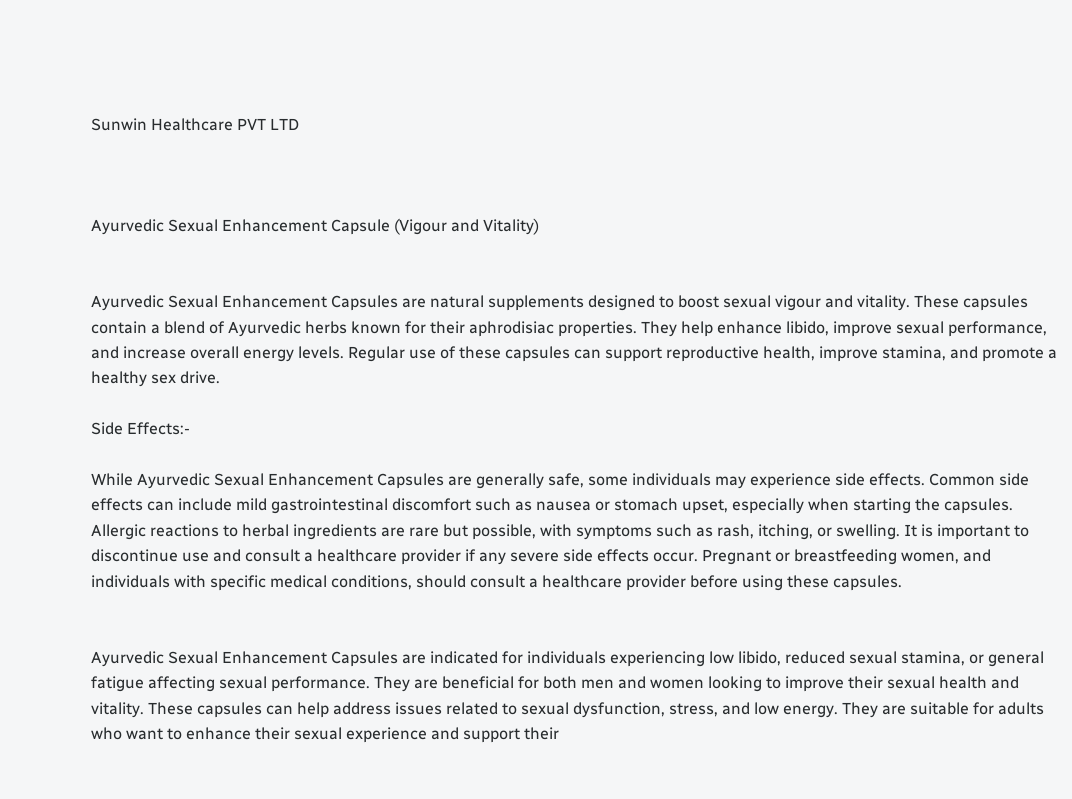Sunwin Healthcare PVT LTD



Ayurvedic Sexual Enhancement Capsule (Vigour and Vitality)


Ayurvedic Sexual Enhancement Capsules are natural supplements designed to boost sexual vigour and vitality. These capsules contain a blend of Ayurvedic herbs known for their aphrodisiac properties. They help enhance libido, improve sexual performance, and increase overall energy levels. Regular use of these capsules can support reproductive health, improve stamina, and promote a healthy sex drive.

Side Effects:-

While Ayurvedic Sexual Enhancement Capsules are generally safe, some individuals may experience side effects. Common side effects can include mild gastrointestinal discomfort such as nausea or stomach upset, especially when starting the capsules. Allergic reactions to herbal ingredients are rare but possible, with symptoms such as rash, itching, or swelling. It is important to discontinue use and consult a healthcare provider if any severe side effects occur. Pregnant or breastfeeding women, and individuals with specific medical conditions, should consult a healthcare provider before using these capsules.


Ayurvedic Sexual Enhancement Capsules are indicated for individuals experiencing low libido, reduced sexual stamina, or general fatigue affecting sexual performance. They are beneficial for both men and women looking to improve their sexual health and vitality. These capsules can help address issues related to sexual dysfunction, stress, and low energy. They are suitable for adults who want to enhance their sexual experience and support their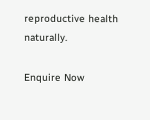reproductive health naturally.

Enquire Now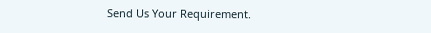Send Us Your Requirement.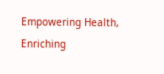Empowering Health, Enriching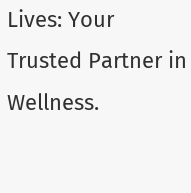Lives: Your Trusted Partner in Wellness.